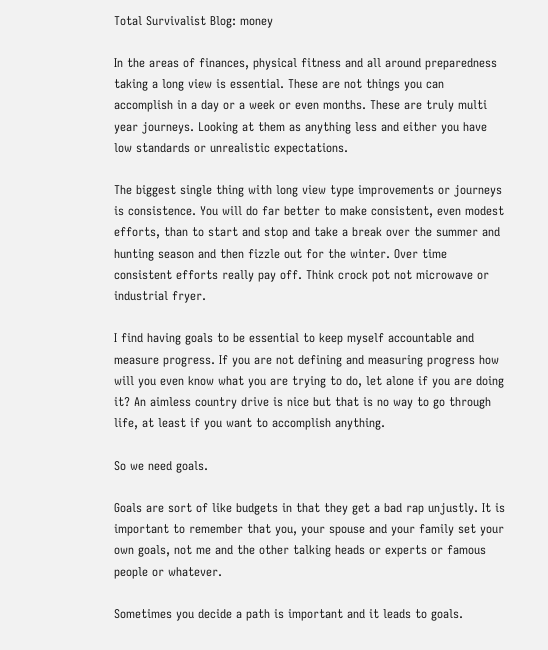Total Survivalist Blog: money

In the areas of finances, physical fitness and all around preparedness taking a long view is essential. These are not things you can accomplish in a day or a week or even months. These are truly multi year journeys. Looking at them as anything less and either you have low standards or unrealistic expectations.

The biggest single thing with long view type improvements or journeys is consistence. You will do far better to make consistent, even modest efforts, than to start and stop and take a break over the summer and hunting season and then fizzle out for the winter. Over time consistent efforts really pay off. Think crock pot not microwave or industrial fryer.

I find having goals to be essential to keep myself accountable and measure progress. If you are not defining and measuring progress how will you even know what you are trying to do, let alone if you are doing it? An aimless country drive is nice but that is no way to go through life, at least if you want to accomplish anything.

So we need goals.

Goals are sort of like budgets in that they get a bad rap unjustly. It is important to remember that you, your spouse and your family set your own goals, not me and the other talking heads or experts or famous people or whatever.

Sometimes you decide a path is important and it leads to goals.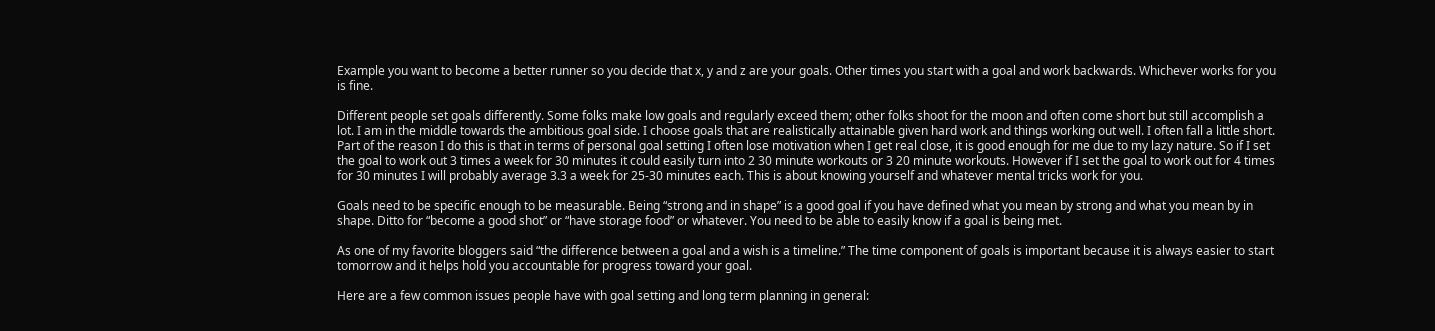Example you want to become a better runner so you decide that x, y and z are your goals. Other times you start with a goal and work backwards. Whichever works for you is fine.

Different people set goals differently. Some folks make low goals and regularly exceed them; other folks shoot for the moon and often come short but still accomplish a lot. I am in the middle towards the ambitious goal side. I choose goals that are realistically attainable given hard work and things working out well. I often fall a little short. Part of the reason I do this is that in terms of personal goal setting I often lose motivation when I get real close, it is good enough for me due to my lazy nature. So if I set the goal to work out 3 times a week for 30 minutes it could easily turn into 2 30 minute workouts or 3 20 minute workouts. However if I set the goal to work out for 4 times for 30 minutes I will probably average 3.3 a week for 25-30 minutes each. This is about knowing yourself and whatever mental tricks work for you.

Goals need to be specific enough to be measurable. Being “strong and in shape” is a good goal if you have defined what you mean by strong and what you mean by in shape. Ditto for “become a good shot” or “have storage food” or whatever. You need to be able to easily know if a goal is being met.

As one of my favorite bloggers said “the difference between a goal and a wish is a timeline.” The time component of goals is important because it is always easier to start tomorrow and it helps hold you accountable for progress toward your goal.

Here are a few common issues people have with goal setting and long term planning in general: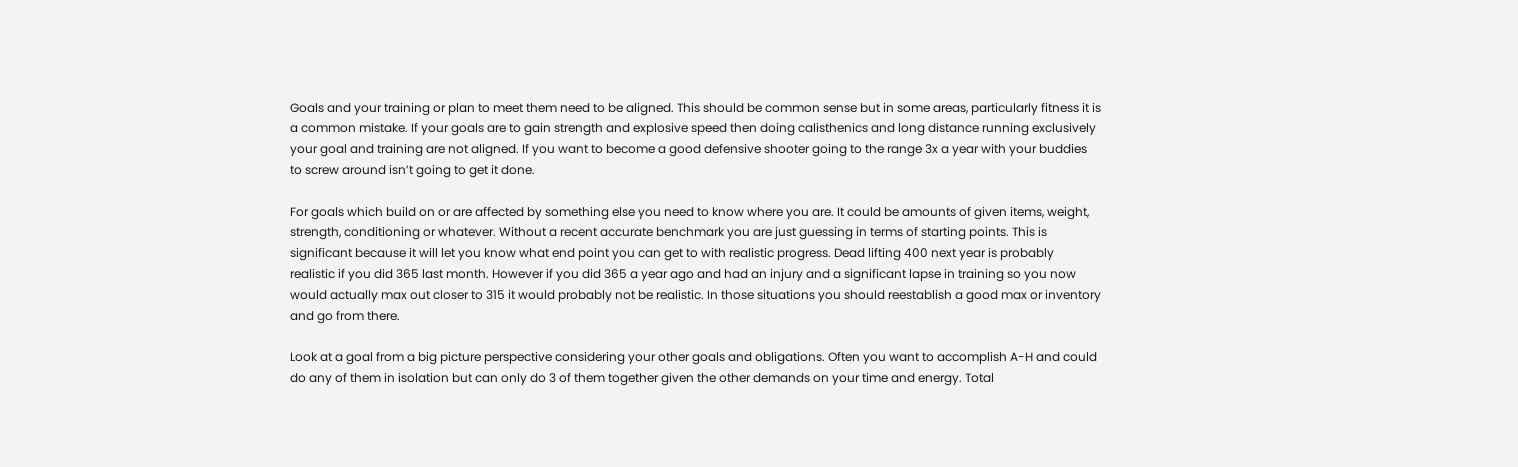Goals and your training or plan to meet them need to be aligned. This should be common sense but in some areas, particularly fitness it is a common mistake. If your goals are to gain strength and explosive speed then doing calisthenics and long distance running exclusively your goal and training are not aligned. If you want to become a good defensive shooter going to the range 3x a year with your buddies to screw around isn’t going to get it done.

For goals which build on or are affected by something else you need to know where you are. It could be amounts of given items, weight, strength, conditioning or whatever. Without a recent accurate benchmark you are just guessing in terms of starting points. This is significant because it will let you know what end point you can get to with realistic progress. Dead lifting 400 next year is probably realistic if you did 365 last month. However if you did 365 a year ago and had an injury and a significant lapse in training so you now would actually max out closer to 315 it would probably not be realistic. In those situations you should reestablish a good max or inventory and go from there.

Look at a goal from a big picture perspective considering your other goals and obligations. Often you want to accomplish A-H and could do any of them in isolation but can only do 3 of them together given the other demands on your time and energy. Total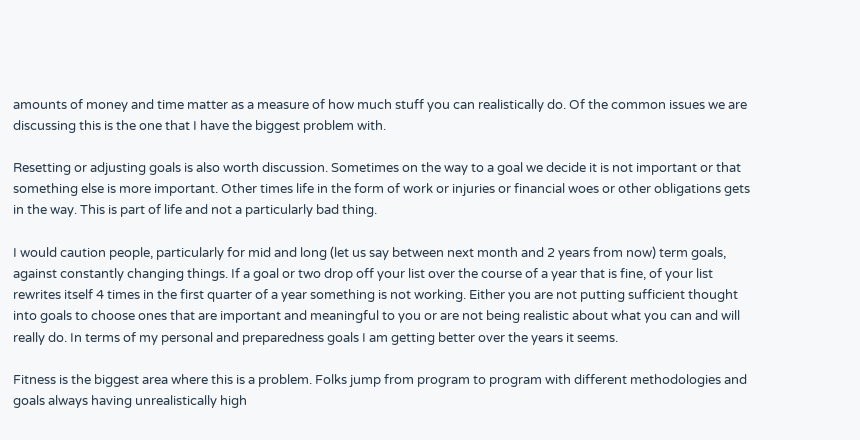amounts of money and time matter as a measure of how much stuff you can realistically do. Of the common issues we are discussing this is the one that I have the biggest problem with.

Resetting or adjusting goals is also worth discussion. Sometimes on the way to a goal we decide it is not important or that something else is more important. Other times life in the form of work or injuries or financial woes or other obligations gets in the way. This is part of life and not a particularly bad thing.

I would caution people, particularly for mid and long (let us say between next month and 2 years from now) term goals, against constantly changing things. If a goal or two drop off your list over the course of a year that is fine, of your list rewrites itself 4 times in the first quarter of a year something is not working. Either you are not putting sufficient thought into goals to choose ones that are important and meaningful to you or are not being realistic about what you can and will really do. In terms of my personal and preparedness goals I am getting better over the years it seems.

Fitness is the biggest area where this is a problem. Folks jump from program to program with different methodologies and goals always having unrealistically high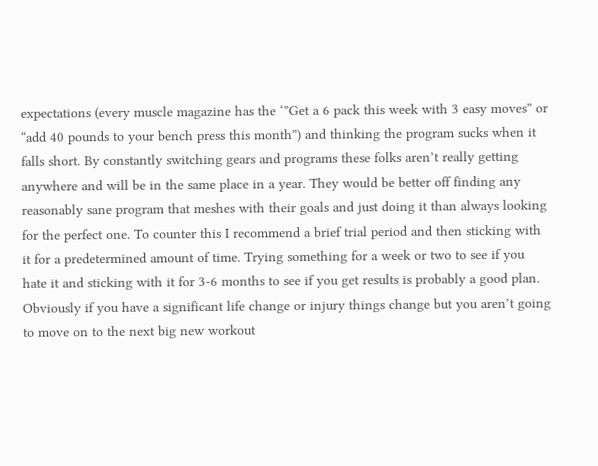expectations (every muscle magazine has the ‘”Get a 6 pack this week with 3 easy moves” or “add 40 pounds to your bench press this month”) and thinking the program sucks when it falls short. By constantly switching gears and programs these folks aren’t really getting anywhere and will be in the same place in a year. They would be better off finding any reasonably sane program that meshes with their goals and just doing it than always looking for the perfect one. To counter this I recommend a brief trial period and then sticking with it for a predetermined amount of time. Trying something for a week or two to see if you hate it and sticking with it for 3-6 months to see if you get results is probably a good plan. Obviously if you have a significant life change or injury things change but you aren’t going to move on to the next big new workout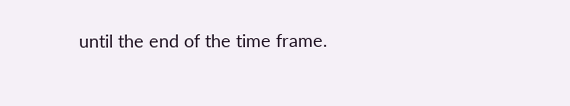until the end of the time frame.